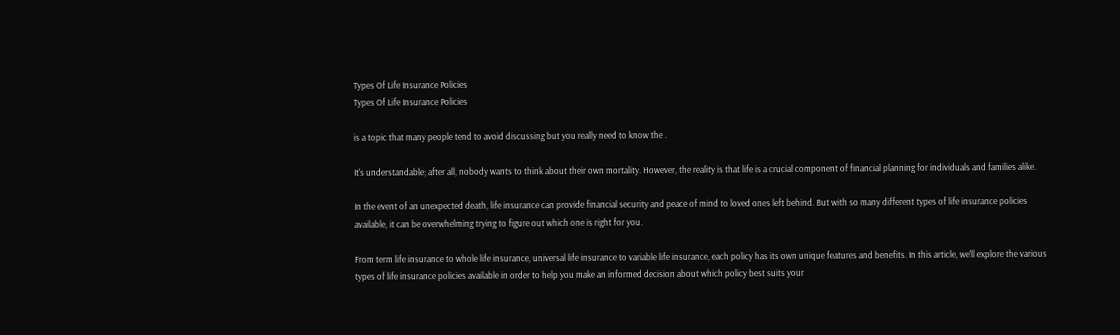Types Of Life Insurance Policies
Types Of Life Insurance Policies

is a topic that many people tend to avoid discussing but you really need to know the .

It's understandable; after all, nobody wants to think about their own mortality. However, the reality is that life is a crucial component of financial planning for individuals and families alike.

In the event of an unexpected death, life insurance can provide financial security and peace of mind to loved ones left behind. But with so many different types of life insurance policies available, it can be overwhelming trying to figure out which one is right for you.

From term life insurance to whole life insurance, universal life insurance to variable life insurance, each policy has its own unique features and benefits. In this article, we'll explore the various types of life insurance policies available in order to help you make an informed decision about which policy best suits your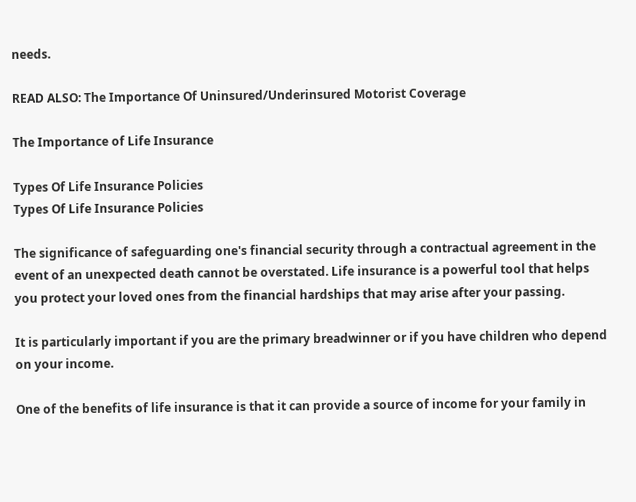needs.

READ ALSO: The Importance Of Uninsured/Underinsured Motorist Coverage

The Importance of Life Insurance

Types Of Life Insurance Policies
Types Of Life Insurance Policies

The significance of safeguarding one's financial security through a contractual agreement in the event of an unexpected death cannot be overstated. Life insurance is a powerful tool that helps you protect your loved ones from the financial hardships that may arise after your passing.

It is particularly important if you are the primary breadwinner or if you have children who depend on your income.

One of the benefits of life insurance is that it can provide a source of income for your family in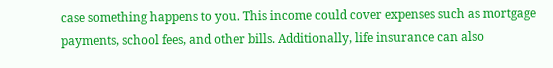case something happens to you. This income could cover expenses such as mortgage payments, school fees, and other bills. Additionally, life insurance can also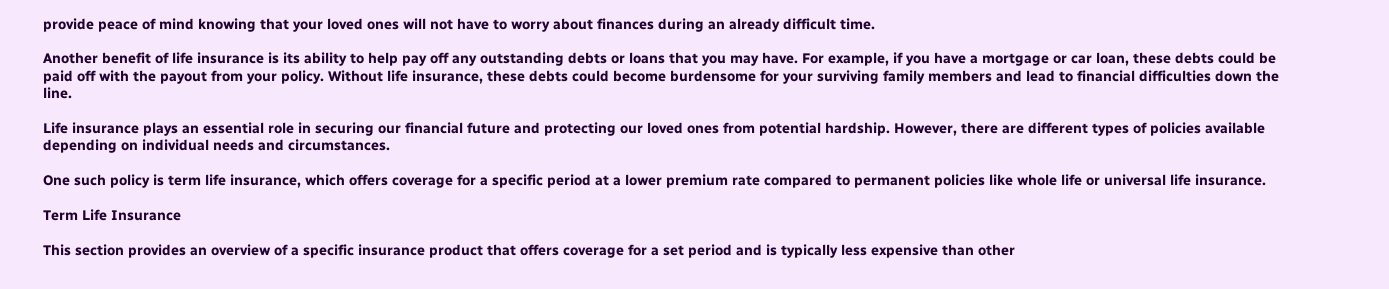provide peace of mind knowing that your loved ones will not have to worry about finances during an already difficult time.

Another benefit of life insurance is its ability to help pay off any outstanding debts or loans that you may have. For example, if you have a mortgage or car loan, these debts could be paid off with the payout from your policy. Without life insurance, these debts could become burdensome for your surviving family members and lead to financial difficulties down the line.

Life insurance plays an essential role in securing our financial future and protecting our loved ones from potential hardship. However, there are different types of policies available depending on individual needs and circumstances.

One such policy is term life insurance, which offers coverage for a specific period at a lower premium rate compared to permanent policies like whole life or universal life insurance.

Term Life Insurance

This section provides an overview of a specific insurance product that offers coverage for a set period and is typically less expensive than other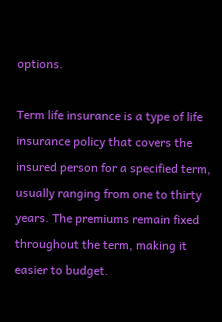options.

Term life insurance is a type of life insurance policy that covers the insured person for a specified term, usually ranging from one to thirty years. The premiums remain fixed throughout the term, making it easier to budget.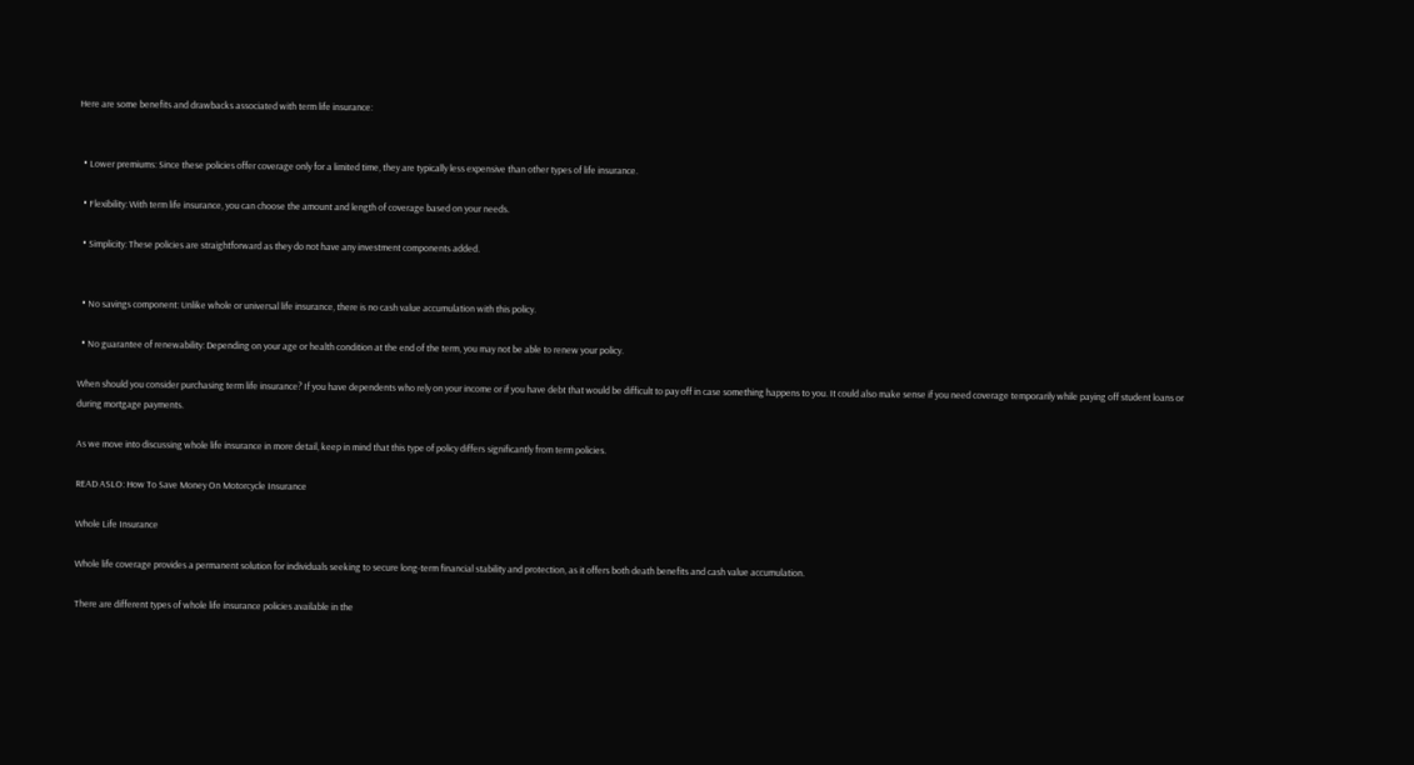Here are some benefits and drawbacks associated with term life insurance:


  • Lower premiums: Since these policies offer coverage only for a limited time, they are typically less expensive than other types of life insurance.

  • Flexibility: With term life insurance, you can choose the amount and length of coverage based on your needs.

  • Simplicity: These policies are straightforward as they do not have any investment components added.


  • No savings component: Unlike whole or universal life insurance, there is no cash value accumulation with this policy.

  • No guarantee of renewability: Depending on your age or health condition at the end of the term, you may not be able to renew your policy.

When should you consider purchasing term life insurance? If you have dependents who rely on your income or if you have debt that would be difficult to pay off in case something happens to you. It could also make sense if you need coverage temporarily while paying off student loans or during mortgage payments.

As we move into discussing whole life insurance in more detail, keep in mind that this type of policy differs significantly from term policies.

READ ASLO: How To Save Money On Motorcycle Insurance

Whole Life Insurance

Whole life coverage provides a permanent solution for individuals seeking to secure long-term financial stability and protection, as it offers both death benefits and cash value accumulation.

There are different types of whole life insurance policies available in the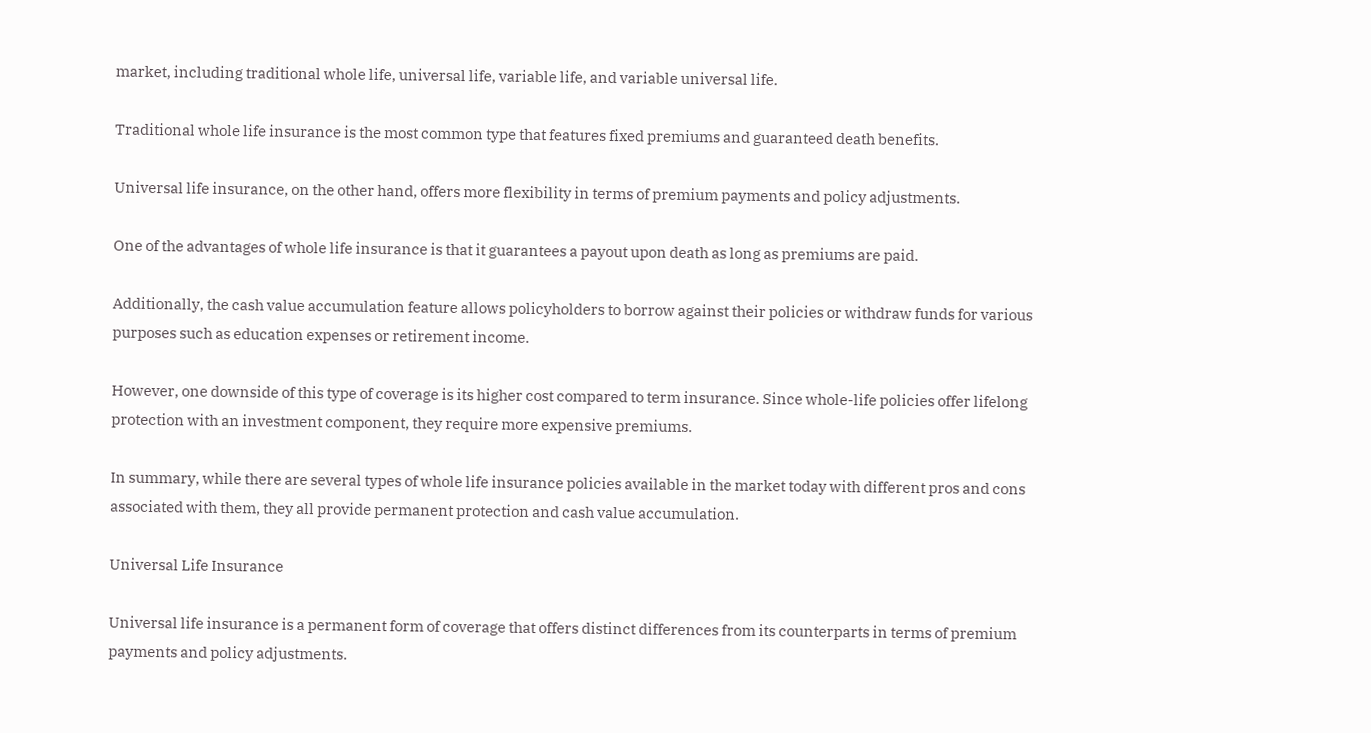market, including traditional whole life, universal life, variable life, and variable universal life.

Traditional whole life insurance is the most common type that features fixed premiums and guaranteed death benefits.

Universal life insurance, on the other hand, offers more flexibility in terms of premium payments and policy adjustments.

One of the advantages of whole life insurance is that it guarantees a payout upon death as long as premiums are paid.

Additionally, the cash value accumulation feature allows policyholders to borrow against their policies or withdraw funds for various purposes such as education expenses or retirement income.

However, one downside of this type of coverage is its higher cost compared to term insurance. Since whole-life policies offer lifelong protection with an investment component, they require more expensive premiums.

In summary, while there are several types of whole life insurance policies available in the market today with different pros and cons associated with them, they all provide permanent protection and cash value accumulation.

Universal Life Insurance

Universal life insurance is a permanent form of coverage that offers distinct differences from its counterparts in terms of premium payments and policy adjustments.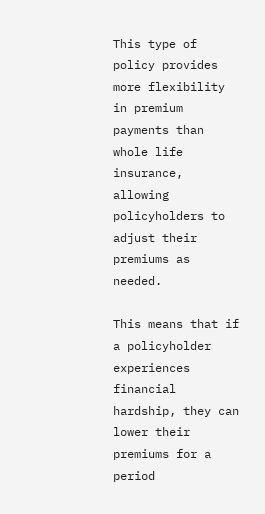This type of policy provides more flexibility in premium payments than whole life insurance, allowing policyholders to adjust their premiums as needed.

This means that if a policyholder experiences financial hardship, they can lower their premiums for a period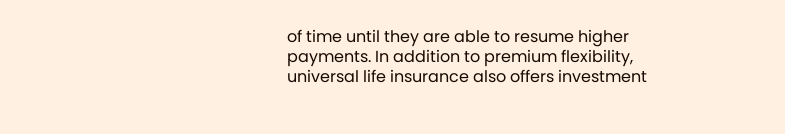of time until they are able to resume higher payments. In addition to premium flexibility, universal life insurance also offers investment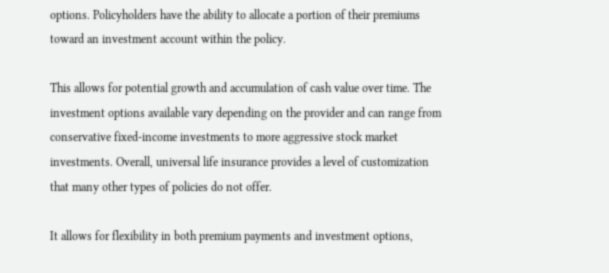options. Policyholders have the ability to allocate a portion of their premiums toward an investment account within the policy.

This allows for potential growth and accumulation of cash value over time. The investment options available vary depending on the provider and can range from conservative fixed-income investments to more aggressive stock market investments. Overall, universal life insurance provides a level of customization that many other types of policies do not offer.

It allows for flexibility in both premium payments and investment options,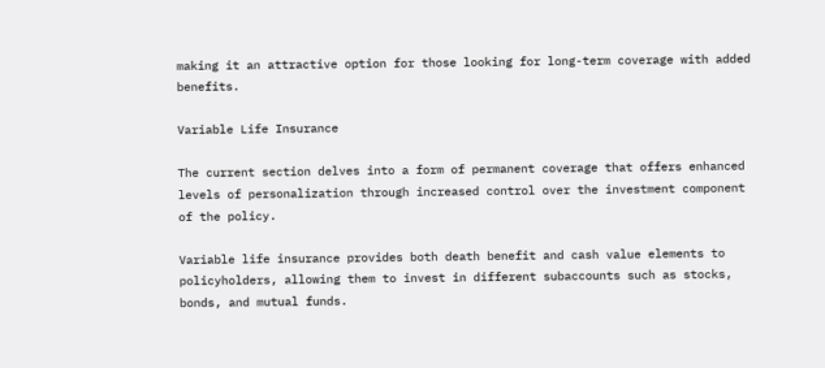making it an attractive option for those looking for long-term coverage with added benefits.

Variable Life Insurance

The current section delves into a form of permanent coverage that offers enhanced levels of personalization through increased control over the investment component of the policy.

Variable life insurance provides both death benefit and cash value elements to policyholders, allowing them to invest in different subaccounts such as stocks, bonds, and mutual funds.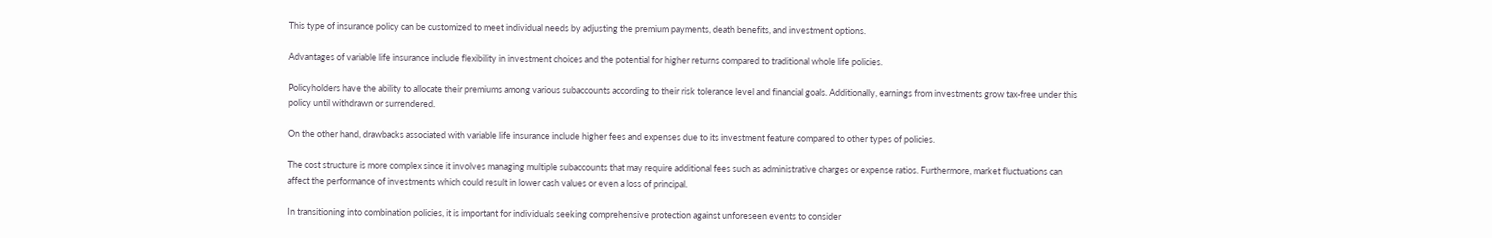This type of insurance policy can be customized to meet individual needs by adjusting the premium payments, death benefits, and investment options.

Advantages of variable life insurance include flexibility in investment choices and the potential for higher returns compared to traditional whole life policies.

Policyholders have the ability to allocate their premiums among various subaccounts according to their risk tolerance level and financial goals. Additionally, earnings from investments grow tax-free under this policy until withdrawn or surrendered.

On the other hand, drawbacks associated with variable life insurance include higher fees and expenses due to its investment feature compared to other types of policies.

The cost structure is more complex since it involves managing multiple subaccounts that may require additional fees such as administrative charges or expense ratios. Furthermore, market fluctuations can affect the performance of investments which could result in lower cash values or even a loss of principal.

In transitioning into combination policies, it is important for individuals seeking comprehensive protection against unforeseen events to consider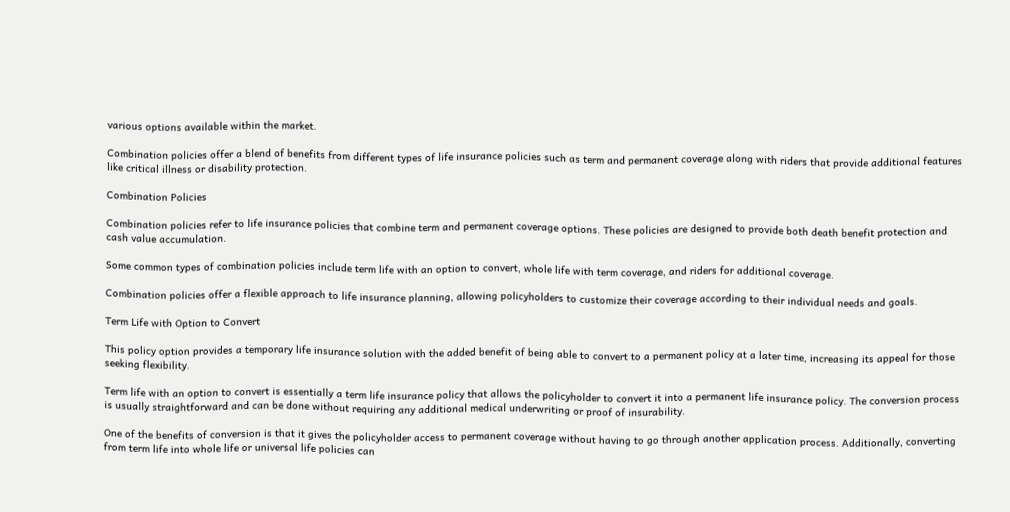various options available within the market.

Combination policies offer a blend of benefits from different types of life insurance policies such as term and permanent coverage along with riders that provide additional features like critical illness or disability protection.

Combination Policies

Combination policies refer to life insurance policies that combine term and permanent coverage options. These policies are designed to provide both death benefit protection and cash value accumulation.

Some common types of combination policies include term life with an option to convert, whole life with term coverage, and riders for additional coverage.

Combination policies offer a flexible approach to life insurance planning, allowing policyholders to customize their coverage according to their individual needs and goals.

Term Life with Option to Convert

This policy option provides a temporary life insurance solution with the added benefit of being able to convert to a permanent policy at a later time, increasing its appeal for those seeking flexibility.

Term life with an option to convert is essentially a term life insurance policy that allows the policyholder to convert it into a permanent life insurance policy. The conversion process is usually straightforward and can be done without requiring any additional medical underwriting or proof of insurability.

One of the benefits of conversion is that it gives the policyholder access to permanent coverage without having to go through another application process. Additionally, converting from term life into whole life or universal life policies can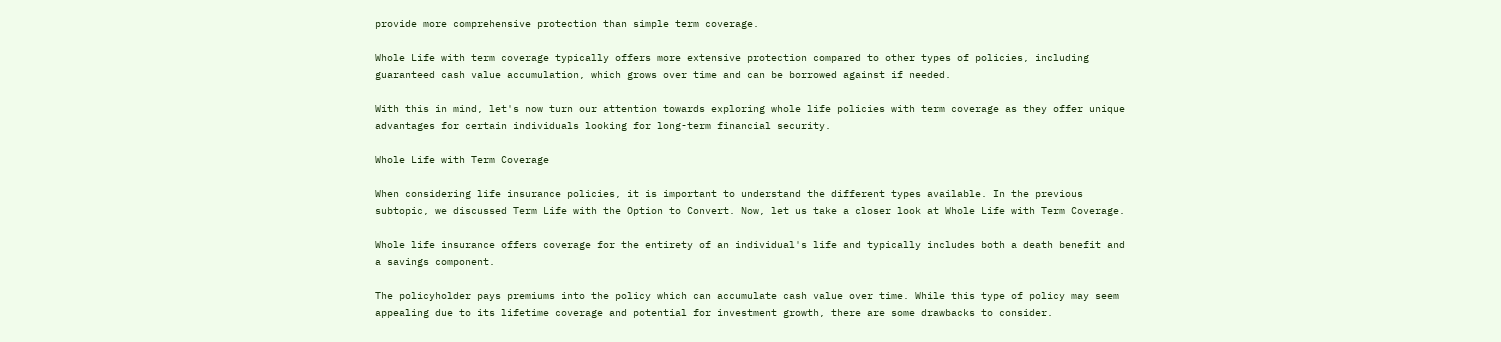provide more comprehensive protection than simple term coverage.

Whole Life with term coverage typically offers more extensive protection compared to other types of policies, including guaranteed cash value accumulation, which grows over time and can be borrowed against if needed.

With this in mind, let's now turn our attention towards exploring whole life policies with term coverage as they offer unique advantages for certain individuals looking for long-term financial security.

Whole Life with Term Coverage

When considering life insurance policies, it is important to understand the different types available. In the previous subtopic, we discussed Term Life with the Option to Convert. Now, let us take a closer look at Whole Life with Term Coverage.

Whole life insurance offers coverage for the entirety of an individual's life and typically includes both a death benefit and a savings component.

The policyholder pays premiums into the policy which can accumulate cash value over time. While this type of policy may seem appealing due to its lifetime coverage and potential for investment growth, there are some drawbacks to consider.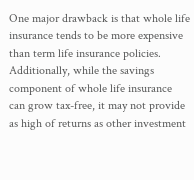One major drawback is that whole life insurance tends to be more expensive than term life insurance policies. Additionally, while the savings component of whole life insurance can grow tax-free, it may not provide as high of returns as other investment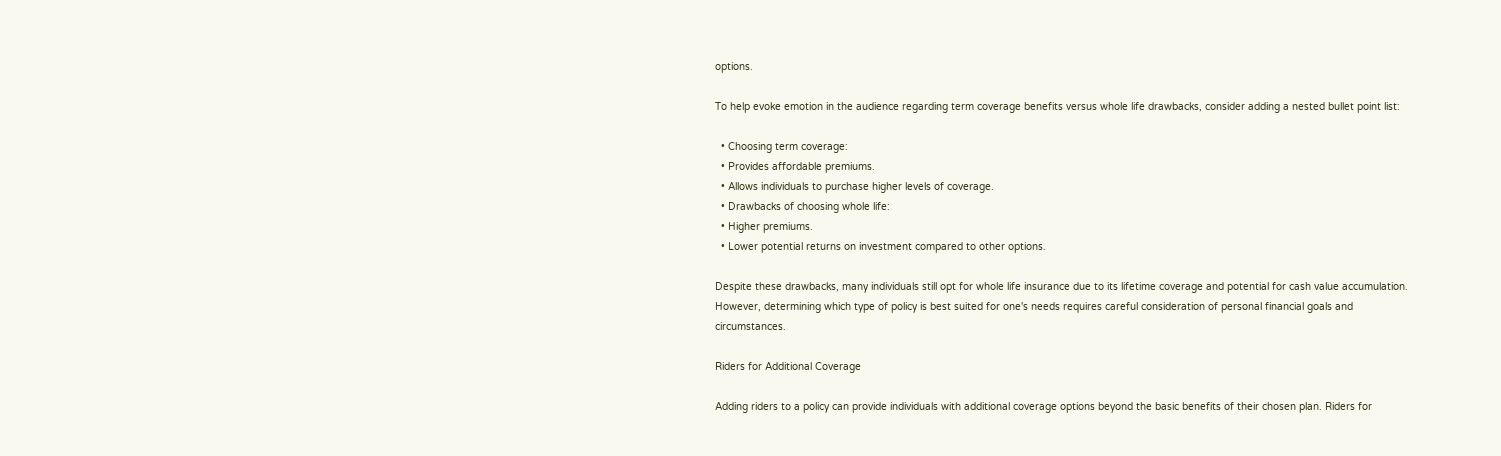options.

To help evoke emotion in the audience regarding term coverage benefits versus whole life drawbacks, consider adding a nested bullet point list:

  • Choosing term coverage:
  • Provides affordable premiums.
  • Allows individuals to purchase higher levels of coverage.
  • Drawbacks of choosing whole life:
  • Higher premiums.
  • Lower potential returns on investment compared to other options.

Despite these drawbacks, many individuals still opt for whole life insurance due to its lifetime coverage and potential for cash value accumulation. However, determining which type of policy is best suited for one's needs requires careful consideration of personal financial goals and circumstances.

Riders for Additional Coverage

Adding riders to a policy can provide individuals with additional coverage options beyond the basic benefits of their chosen plan. Riders for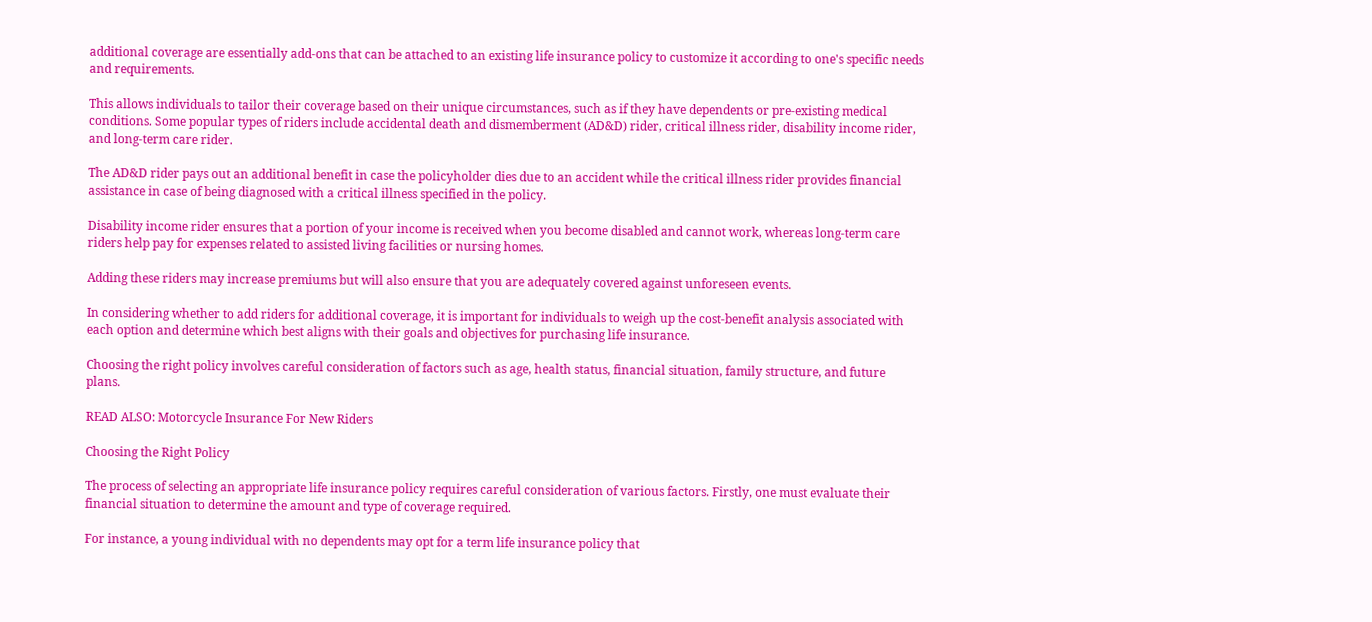additional coverage are essentially add-ons that can be attached to an existing life insurance policy to customize it according to one's specific needs and requirements.

This allows individuals to tailor their coverage based on their unique circumstances, such as if they have dependents or pre-existing medical conditions. Some popular types of riders include accidental death and dismemberment (AD&D) rider, critical illness rider, disability income rider, and long-term care rider.

The AD&D rider pays out an additional benefit in case the policyholder dies due to an accident while the critical illness rider provides financial assistance in case of being diagnosed with a critical illness specified in the policy.

Disability income rider ensures that a portion of your income is received when you become disabled and cannot work, whereas long-term care riders help pay for expenses related to assisted living facilities or nursing homes.

Adding these riders may increase premiums but will also ensure that you are adequately covered against unforeseen events.

In considering whether to add riders for additional coverage, it is important for individuals to weigh up the cost-benefit analysis associated with each option and determine which best aligns with their goals and objectives for purchasing life insurance.

Choosing the right policy involves careful consideration of factors such as age, health status, financial situation, family structure, and future plans.

READ ALSO: Motorcycle Insurance For New Riders

Choosing the Right Policy

The process of selecting an appropriate life insurance policy requires careful consideration of various factors. Firstly, one must evaluate their financial situation to determine the amount and type of coverage required.

For instance, a young individual with no dependents may opt for a term life insurance policy that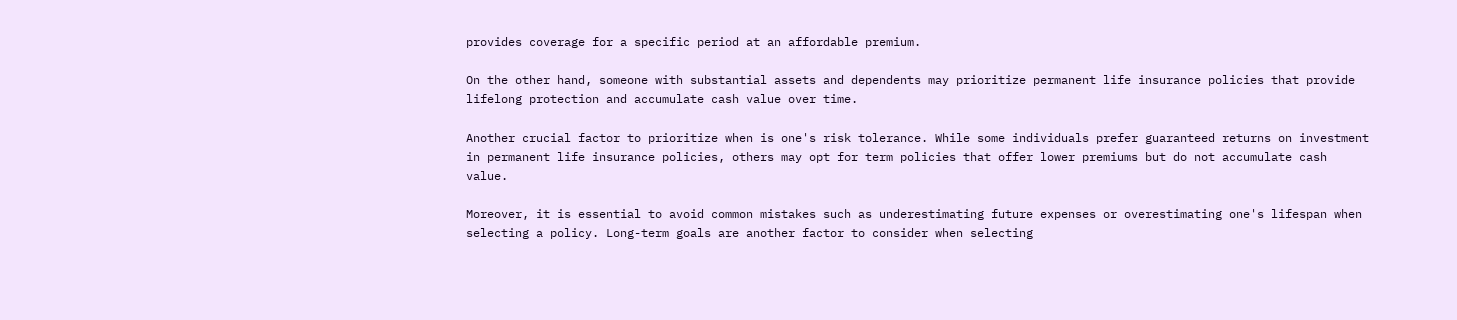provides coverage for a specific period at an affordable premium.

On the other hand, someone with substantial assets and dependents may prioritize permanent life insurance policies that provide lifelong protection and accumulate cash value over time.

Another crucial factor to prioritize when is one's risk tolerance. While some individuals prefer guaranteed returns on investment in permanent life insurance policies, others may opt for term policies that offer lower premiums but do not accumulate cash value.

Moreover, it is essential to avoid common mistakes such as underestimating future expenses or overestimating one's lifespan when selecting a policy. Long-term goals are another factor to consider when selecting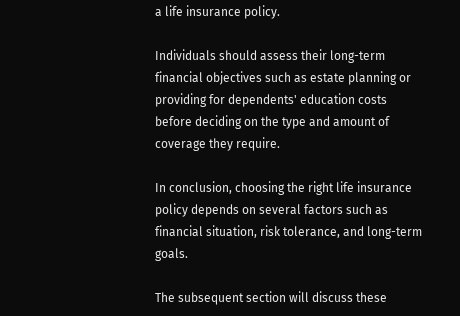a life insurance policy.

Individuals should assess their long-term financial objectives such as estate planning or providing for dependents' education costs before deciding on the type and amount of coverage they require.

In conclusion, choosing the right life insurance policy depends on several factors such as financial situation, risk tolerance, and long-term goals.

The subsequent section will discuss these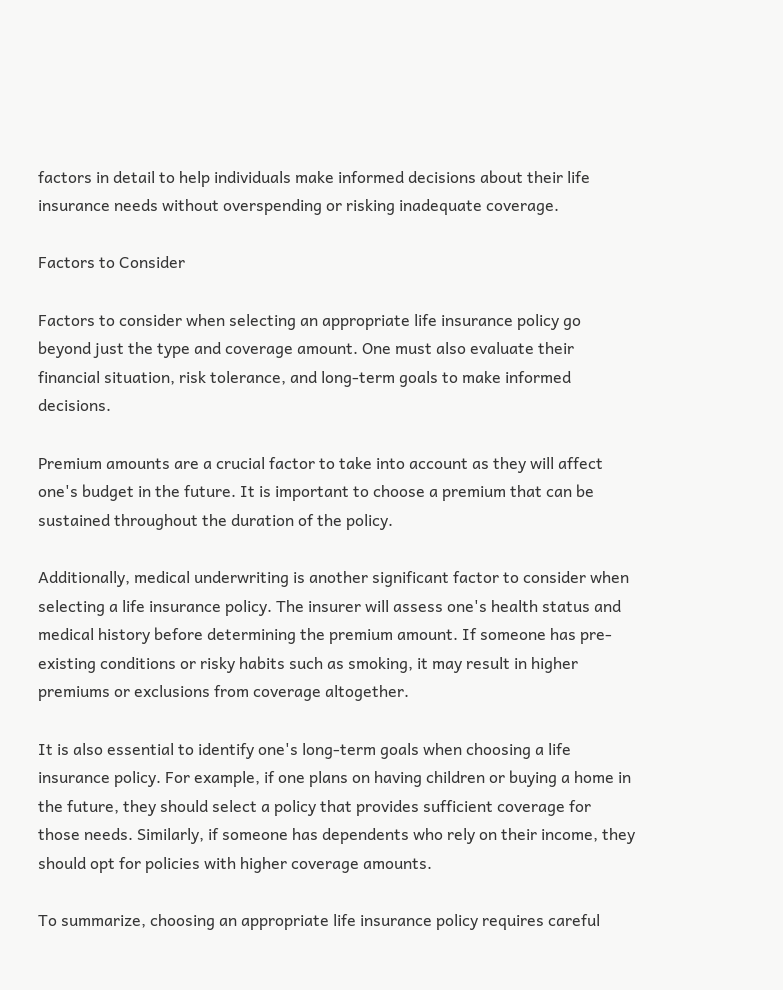factors in detail to help individuals make informed decisions about their life insurance needs without overspending or risking inadequate coverage.

Factors to Consider

Factors to consider when selecting an appropriate life insurance policy go beyond just the type and coverage amount. One must also evaluate their financial situation, risk tolerance, and long-term goals to make informed decisions.

Premium amounts are a crucial factor to take into account as they will affect one's budget in the future. It is important to choose a premium that can be sustained throughout the duration of the policy.

Additionally, medical underwriting is another significant factor to consider when selecting a life insurance policy. The insurer will assess one's health status and medical history before determining the premium amount. If someone has pre-existing conditions or risky habits such as smoking, it may result in higher premiums or exclusions from coverage altogether.

It is also essential to identify one's long-term goals when choosing a life insurance policy. For example, if one plans on having children or buying a home in the future, they should select a policy that provides sufficient coverage for those needs. Similarly, if someone has dependents who rely on their income, they should opt for policies with higher coverage amounts.

To summarize, choosing an appropriate life insurance policy requires careful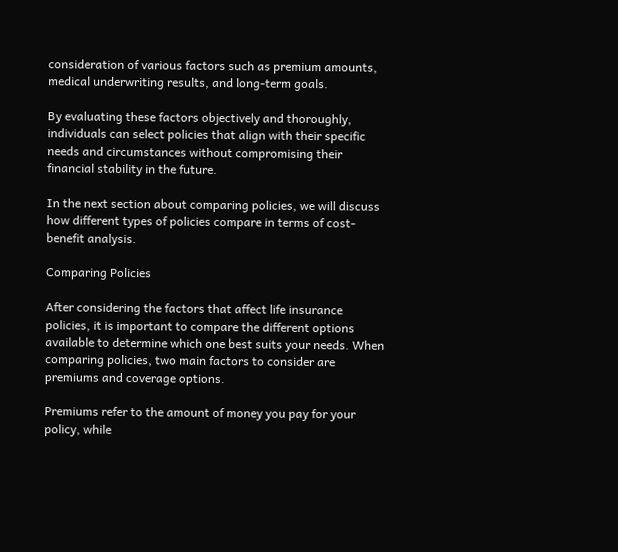consideration of various factors such as premium amounts, medical underwriting results, and long-term goals.

By evaluating these factors objectively and thoroughly, individuals can select policies that align with their specific needs and circumstances without compromising their financial stability in the future.

In the next section about comparing policies, we will discuss how different types of policies compare in terms of cost-benefit analysis.

Comparing Policies

After considering the factors that affect life insurance policies, it is important to compare the different options available to determine which one best suits your needs. When comparing policies, two main factors to consider are premiums and coverage options.

Premiums refer to the amount of money you pay for your policy, while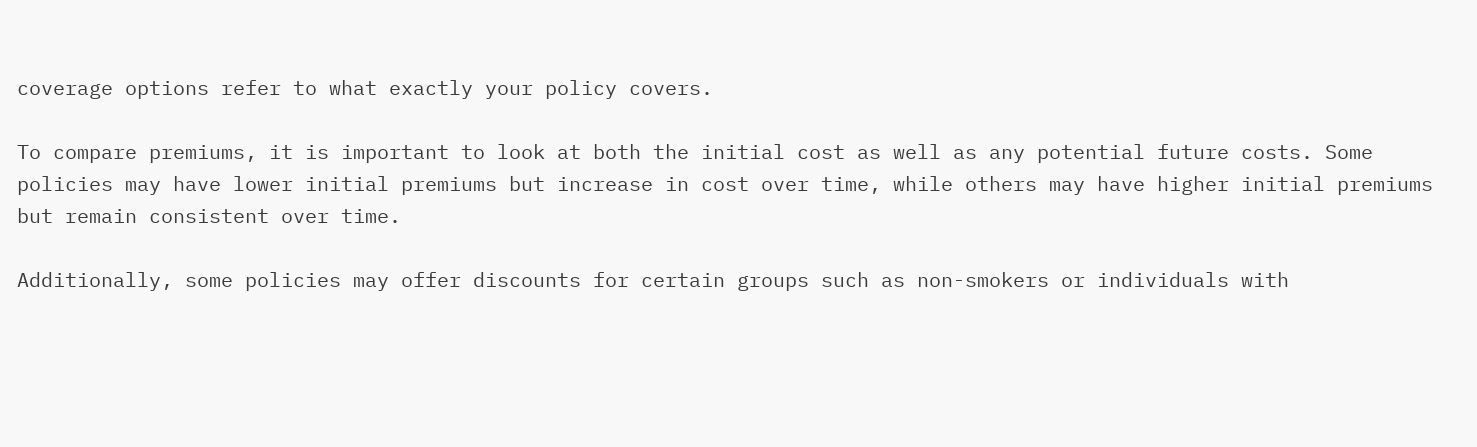coverage options refer to what exactly your policy covers.

To compare premiums, it is important to look at both the initial cost as well as any potential future costs. Some policies may have lower initial premiums but increase in cost over time, while others may have higher initial premiums but remain consistent over time.

Additionally, some policies may offer discounts for certain groups such as non-smokers or individuals with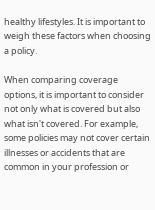healthy lifestyles. It is important to weigh these factors when choosing a policy.

When comparing coverage options, it is important to consider not only what is covered but also what isn't covered. For example, some policies may not cover certain illnesses or accidents that are common in your profession or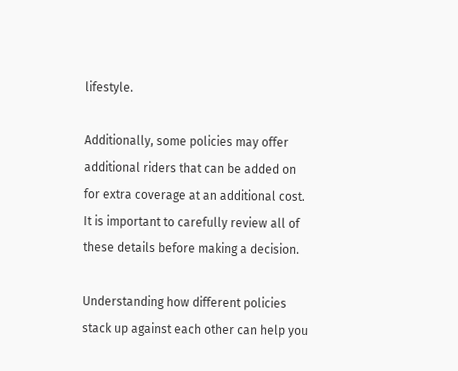lifestyle.

Additionally, some policies may offer additional riders that can be added on for extra coverage at an additional cost. It is important to carefully review all of these details before making a decision.

Understanding how different policies stack up against each other can help you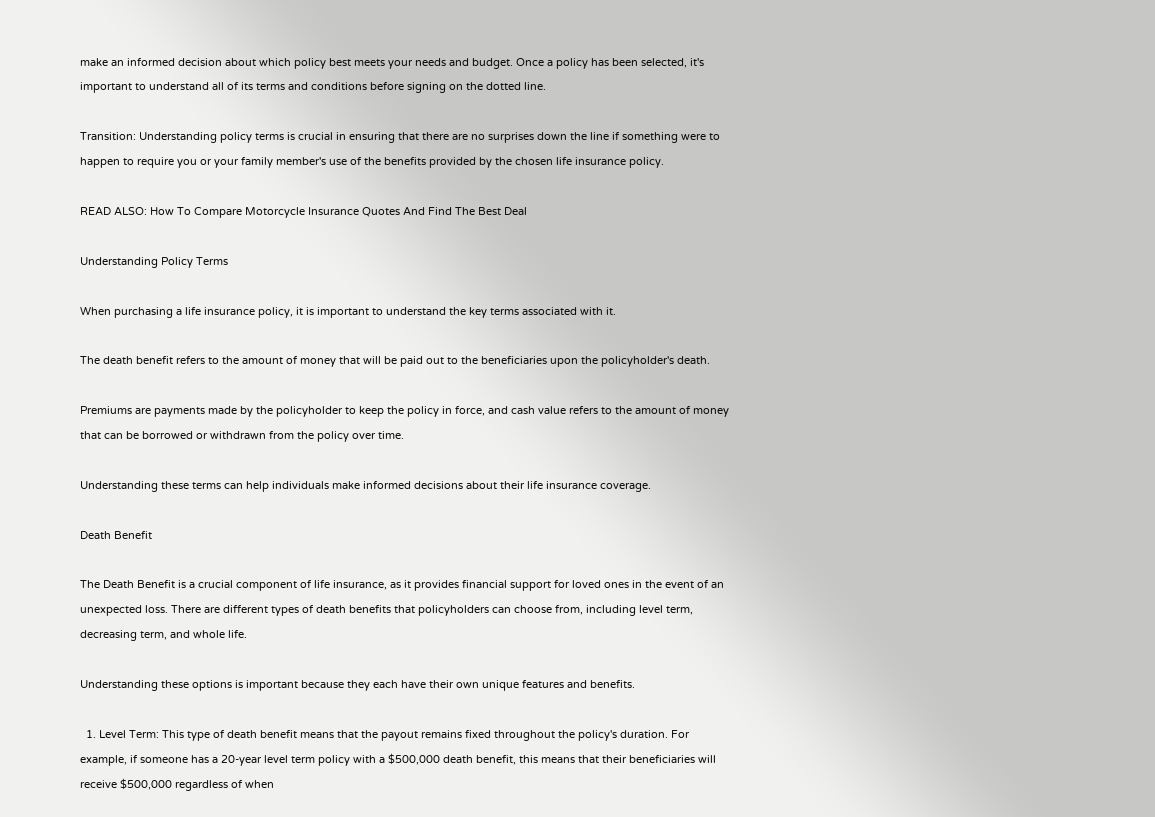make an informed decision about which policy best meets your needs and budget. Once a policy has been selected, it's important to understand all of its terms and conditions before signing on the dotted line.

Transition: Understanding policy terms is crucial in ensuring that there are no surprises down the line if something were to happen to require you or your family member's use of the benefits provided by the chosen life insurance policy.

READ ALSO: How To Compare Motorcycle Insurance Quotes And Find The Best Deal

Understanding Policy Terms

When purchasing a life insurance policy, it is important to understand the key terms associated with it.

The death benefit refers to the amount of money that will be paid out to the beneficiaries upon the policyholder's death.

Premiums are payments made by the policyholder to keep the policy in force, and cash value refers to the amount of money that can be borrowed or withdrawn from the policy over time.

Understanding these terms can help individuals make informed decisions about their life insurance coverage.

Death Benefit

The Death Benefit is a crucial component of life insurance, as it provides financial support for loved ones in the event of an unexpected loss. There are different types of death benefits that policyholders can choose from, including level term, decreasing term, and whole life.

Understanding these options is important because they each have their own unique features and benefits.

  1. Level Term: This type of death benefit means that the payout remains fixed throughout the policy's duration. For example, if someone has a 20-year level term policy with a $500,000 death benefit, this means that their beneficiaries will receive $500,000 regardless of when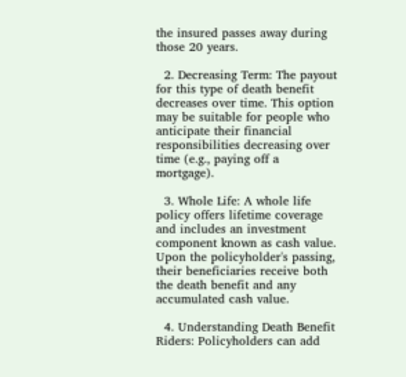the insured passes away during those 20 years.

  2. Decreasing Term: The payout for this type of death benefit decreases over time. This option may be suitable for people who anticipate their financial responsibilities decreasing over time (e.g., paying off a mortgage).

  3. Whole Life: A whole life policy offers lifetime coverage and includes an investment component known as cash value. Upon the policyholder's passing, their beneficiaries receive both the death benefit and any accumulated cash value.

  4. Understanding Death Benefit Riders: Policyholders can add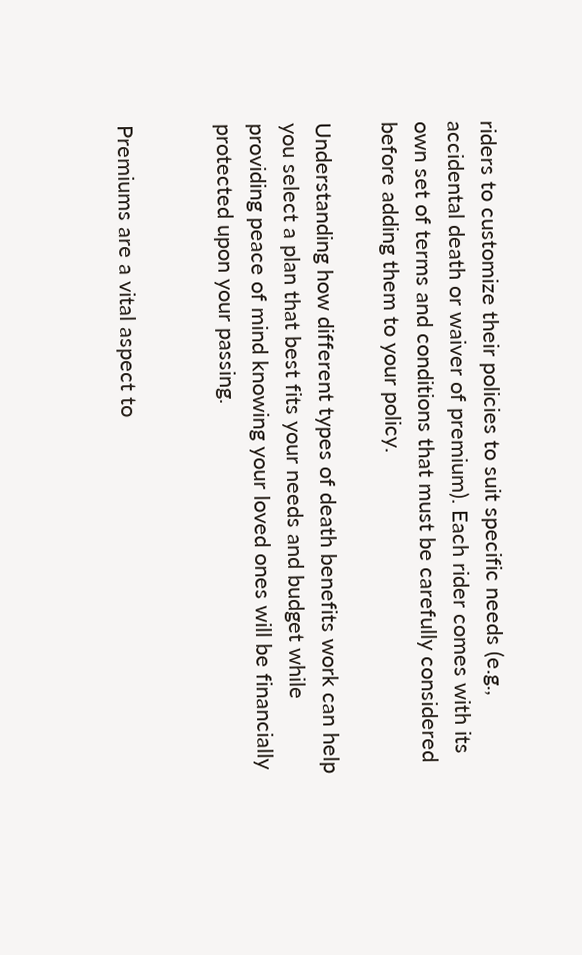riders to customize their policies to suit specific needs (e.g., accidental death or waiver of premium). Each rider comes with its own set of terms and conditions that must be carefully considered before adding them to your policy.

Understanding how different types of death benefits work can help you select a plan that best fits your needs and budget while providing peace of mind knowing your loved ones will be financially protected upon your passing.


Premiums are a vital aspect to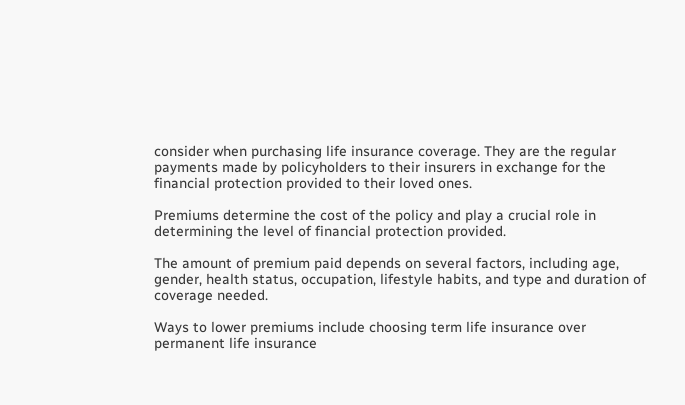consider when purchasing life insurance coverage. They are the regular payments made by policyholders to their insurers in exchange for the financial protection provided to their loved ones.

Premiums determine the cost of the policy and play a crucial role in determining the level of financial protection provided.

The amount of premium paid depends on several factors, including age, gender, health status, occupation, lifestyle habits, and type and duration of coverage needed.

Ways to lower premiums include choosing term life insurance over permanent life insurance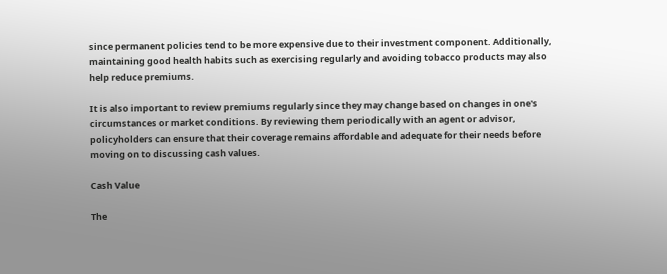since permanent policies tend to be more expensive due to their investment component. Additionally, maintaining good health habits such as exercising regularly and avoiding tobacco products may also help reduce premiums.

It is also important to review premiums regularly since they may change based on changes in one's circumstances or market conditions. By reviewing them periodically with an agent or advisor, policyholders can ensure that their coverage remains affordable and adequate for their needs before moving on to discussing cash values.

Cash Value

The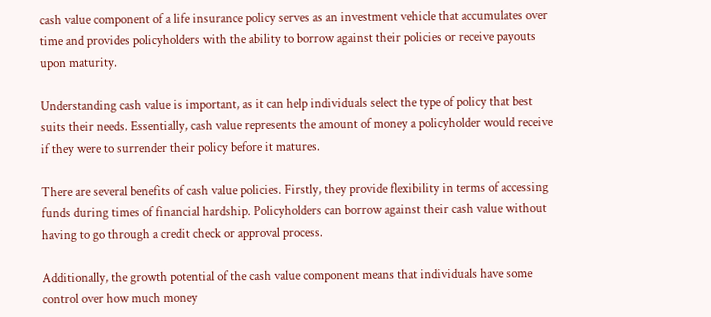cash value component of a life insurance policy serves as an investment vehicle that accumulates over time and provides policyholders with the ability to borrow against their policies or receive payouts upon maturity.

Understanding cash value is important, as it can help individuals select the type of policy that best suits their needs. Essentially, cash value represents the amount of money a policyholder would receive if they were to surrender their policy before it matures.

There are several benefits of cash value policies. Firstly, they provide flexibility in terms of accessing funds during times of financial hardship. Policyholders can borrow against their cash value without having to go through a credit check or approval process.

Additionally, the growth potential of the cash value component means that individuals have some control over how much money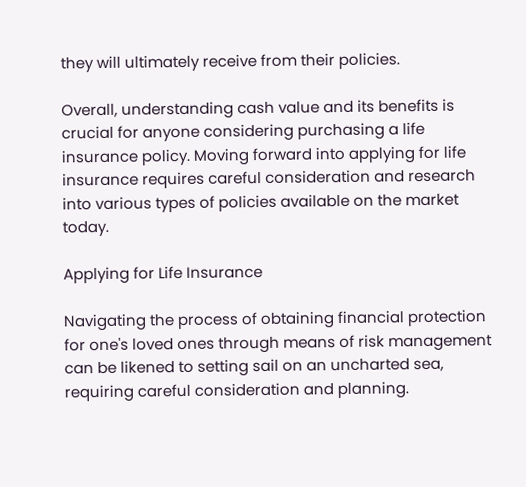they will ultimately receive from their policies.

Overall, understanding cash value and its benefits is crucial for anyone considering purchasing a life insurance policy. Moving forward into applying for life insurance requires careful consideration and research into various types of policies available on the market today.

Applying for Life Insurance

Navigating the process of obtaining financial protection for one's loved ones through means of risk management can be likened to setting sail on an uncharted sea, requiring careful consideration and planning.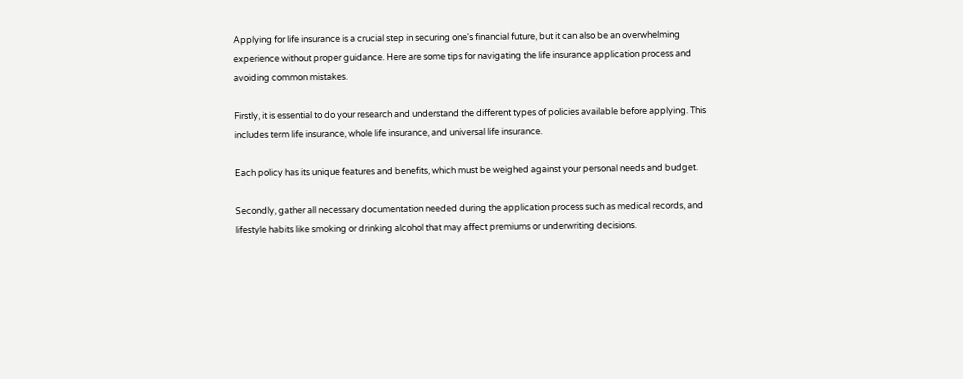Applying for life insurance is a crucial step in securing one's financial future, but it can also be an overwhelming experience without proper guidance. Here are some tips for navigating the life insurance application process and avoiding common mistakes.

Firstly, it is essential to do your research and understand the different types of policies available before applying. This includes term life insurance, whole life insurance, and universal life insurance.

Each policy has its unique features and benefits, which must be weighed against your personal needs and budget.

Secondly, gather all necessary documentation needed during the application process such as medical records, and lifestyle habits like smoking or drinking alcohol that may affect premiums or underwriting decisions.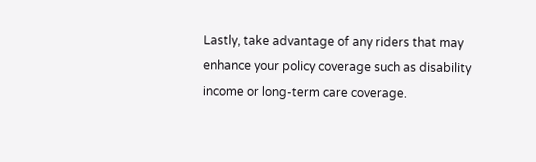Lastly, take advantage of any riders that may enhance your policy coverage such as disability income or long-term care coverage.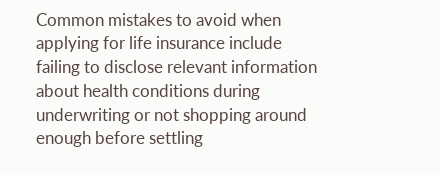Common mistakes to avoid when applying for life insurance include failing to disclose relevant information about health conditions during underwriting or not shopping around enough before settling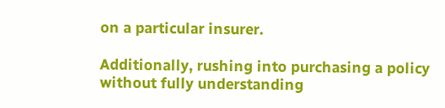on a particular insurer.

Additionally, rushing into purchasing a policy without fully understanding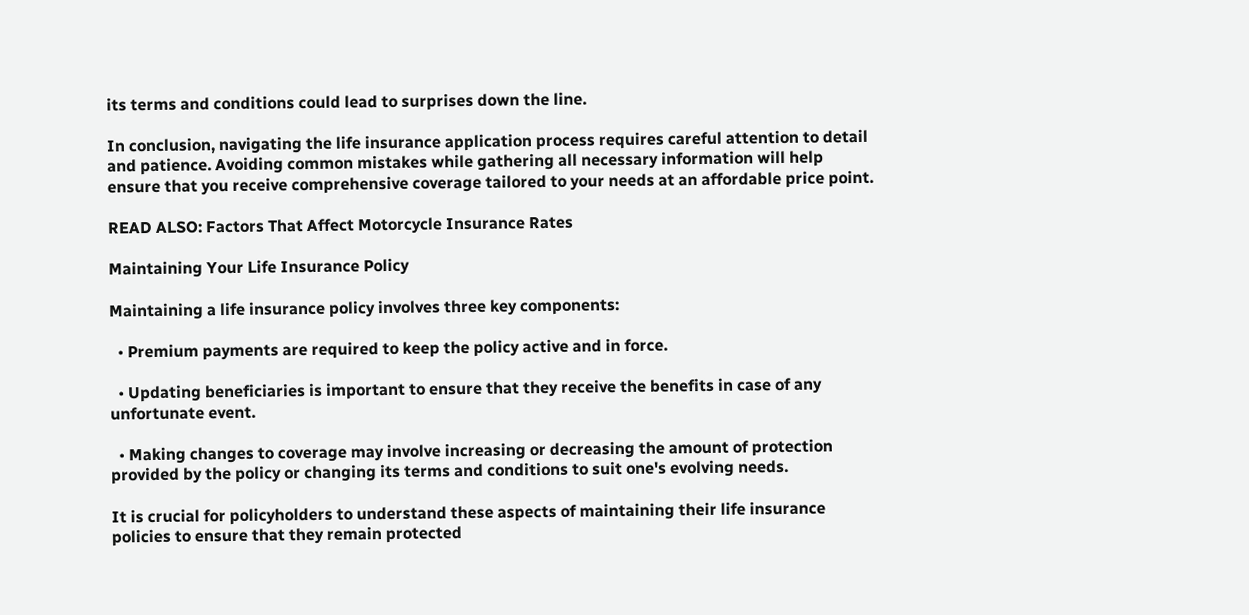its terms and conditions could lead to surprises down the line.

In conclusion, navigating the life insurance application process requires careful attention to detail and patience. Avoiding common mistakes while gathering all necessary information will help ensure that you receive comprehensive coverage tailored to your needs at an affordable price point.

READ ALSO: Factors That Affect Motorcycle Insurance Rates

Maintaining Your Life Insurance Policy

Maintaining a life insurance policy involves three key components:

  • Premium payments are required to keep the policy active and in force.

  • Updating beneficiaries is important to ensure that they receive the benefits in case of any unfortunate event.

  • Making changes to coverage may involve increasing or decreasing the amount of protection provided by the policy or changing its terms and conditions to suit one's evolving needs.

It is crucial for policyholders to understand these aspects of maintaining their life insurance policies to ensure that they remain protected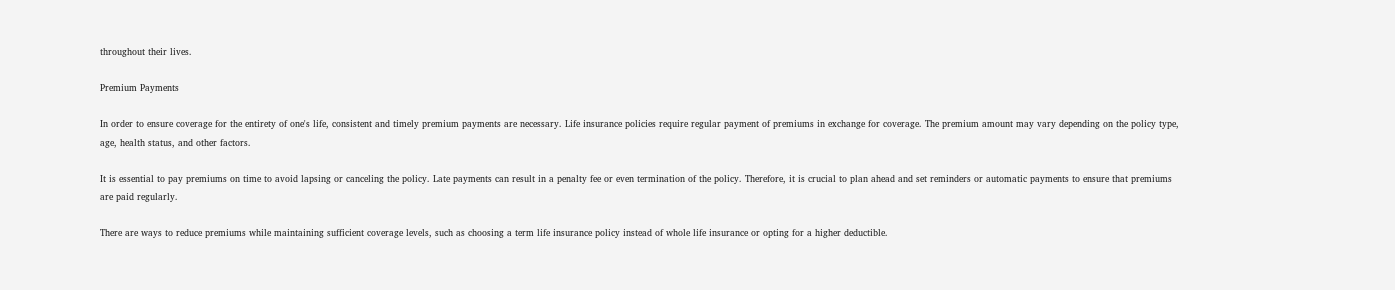throughout their lives.

Premium Payments

In order to ensure coverage for the entirety of one's life, consistent and timely premium payments are necessary. Life insurance policies require regular payment of premiums in exchange for coverage. The premium amount may vary depending on the policy type, age, health status, and other factors.

It is essential to pay premiums on time to avoid lapsing or canceling the policy. Late payments can result in a penalty fee or even termination of the policy. Therefore, it is crucial to plan ahead and set reminders or automatic payments to ensure that premiums are paid regularly.

There are ways to reduce premiums while maintaining sufficient coverage levels, such as choosing a term life insurance policy instead of whole life insurance or opting for a higher deductible.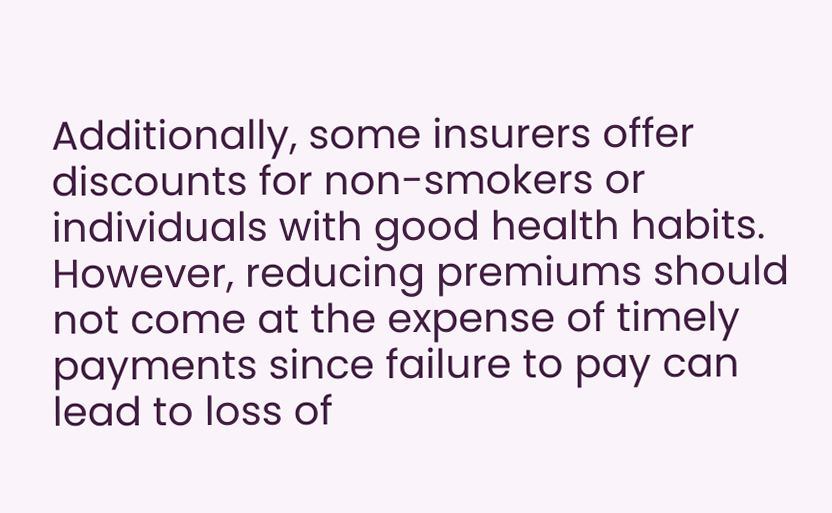Additionally, some insurers offer discounts for non-smokers or individuals with good health habits. However, reducing premiums should not come at the expense of timely payments since failure to pay can lead to loss of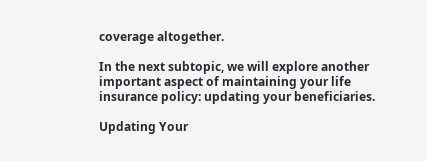coverage altogether.

In the next subtopic, we will explore another important aspect of maintaining your life insurance policy: updating your beneficiaries.

Updating Your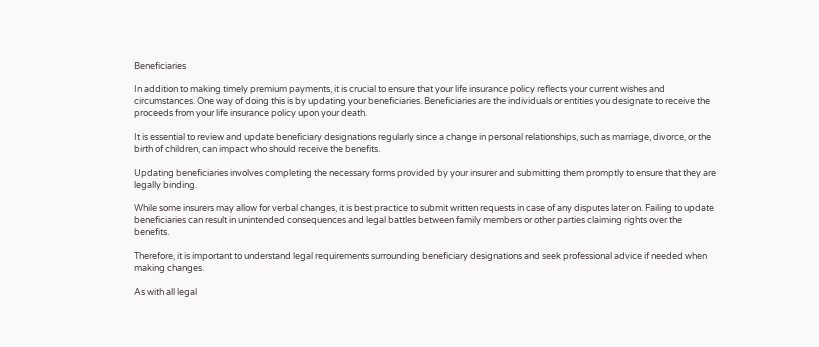Beneficiaries

In addition to making timely premium payments, it is crucial to ensure that your life insurance policy reflects your current wishes and circumstances. One way of doing this is by updating your beneficiaries. Beneficiaries are the individuals or entities you designate to receive the proceeds from your life insurance policy upon your death.

It is essential to review and update beneficiary designations regularly since a change in personal relationships, such as marriage, divorce, or the birth of children, can impact who should receive the benefits.

Updating beneficiaries involves completing the necessary forms provided by your insurer and submitting them promptly to ensure that they are legally binding.

While some insurers may allow for verbal changes, it is best practice to submit written requests in case of any disputes later on. Failing to update beneficiaries can result in unintended consequences and legal battles between family members or other parties claiming rights over the benefits.

Therefore, it is important to understand legal requirements surrounding beneficiary designations and seek professional advice if needed when making changes.

As with all legal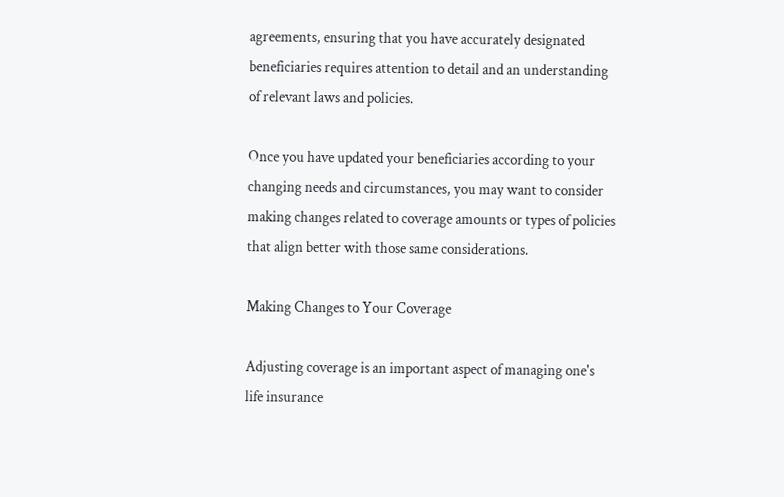agreements, ensuring that you have accurately designated beneficiaries requires attention to detail and an understanding of relevant laws and policies.

Once you have updated your beneficiaries according to your changing needs and circumstances, you may want to consider making changes related to coverage amounts or types of policies that align better with those same considerations.

Making Changes to Your Coverage

Adjusting coverage is an important aspect of managing one's life insurance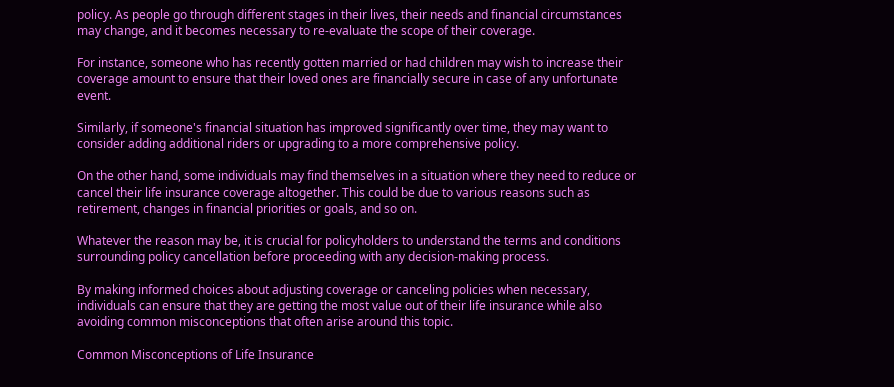policy. As people go through different stages in their lives, their needs and financial circumstances may change, and it becomes necessary to re-evaluate the scope of their coverage.

For instance, someone who has recently gotten married or had children may wish to increase their coverage amount to ensure that their loved ones are financially secure in case of any unfortunate event.

Similarly, if someone's financial situation has improved significantly over time, they may want to consider adding additional riders or upgrading to a more comprehensive policy.

On the other hand, some individuals may find themselves in a situation where they need to reduce or cancel their life insurance coverage altogether. This could be due to various reasons such as retirement, changes in financial priorities or goals, and so on.

Whatever the reason may be, it is crucial for policyholders to understand the terms and conditions surrounding policy cancellation before proceeding with any decision-making process.

By making informed choices about adjusting coverage or canceling policies when necessary, individuals can ensure that they are getting the most value out of their life insurance while also avoiding common misconceptions that often arise around this topic.

Common Misconceptions of Life Insurance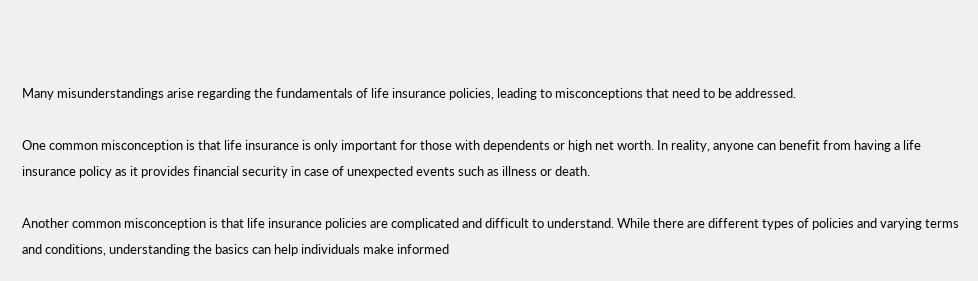Many misunderstandings arise regarding the fundamentals of life insurance policies, leading to misconceptions that need to be addressed.

One common misconception is that life insurance is only important for those with dependents or high net worth. In reality, anyone can benefit from having a life insurance policy as it provides financial security in case of unexpected events such as illness or death.

Another common misconception is that life insurance policies are complicated and difficult to understand. While there are different types of policies and varying terms and conditions, understanding the basics can help individuals make informed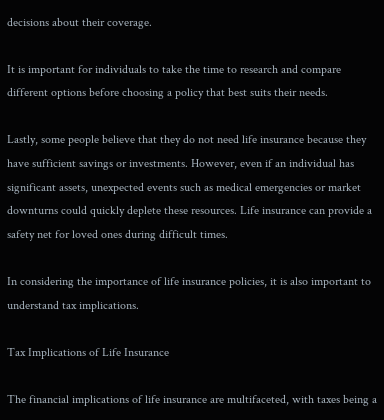decisions about their coverage.

It is important for individuals to take the time to research and compare different options before choosing a policy that best suits their needs.

Lastly, some people believe that they do not need life insurance because they have sufficient savings or investments. However, even if an individual has significant assets, unexpected events such as medical emergencies or market downturns could quickly deplete these resources. Life insurance can provide a safety net for loved ones during difficult times.

In considering the importance of life insurance policies, it is also important to understand tax implications.

Tax Implications of Life Insurance

The financial implications of life insurance are multifaceted, with taxes being a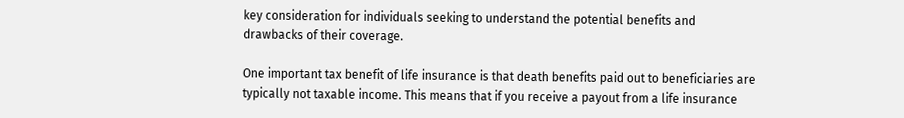key consideration for individuals seeking to understand the potential benefits and drawbacks of their coverage.

One important tax benefit of life insurance is that death benefits paid out to beneficiaries are typically not taxable income. This means that if you receive a payout from a life insurance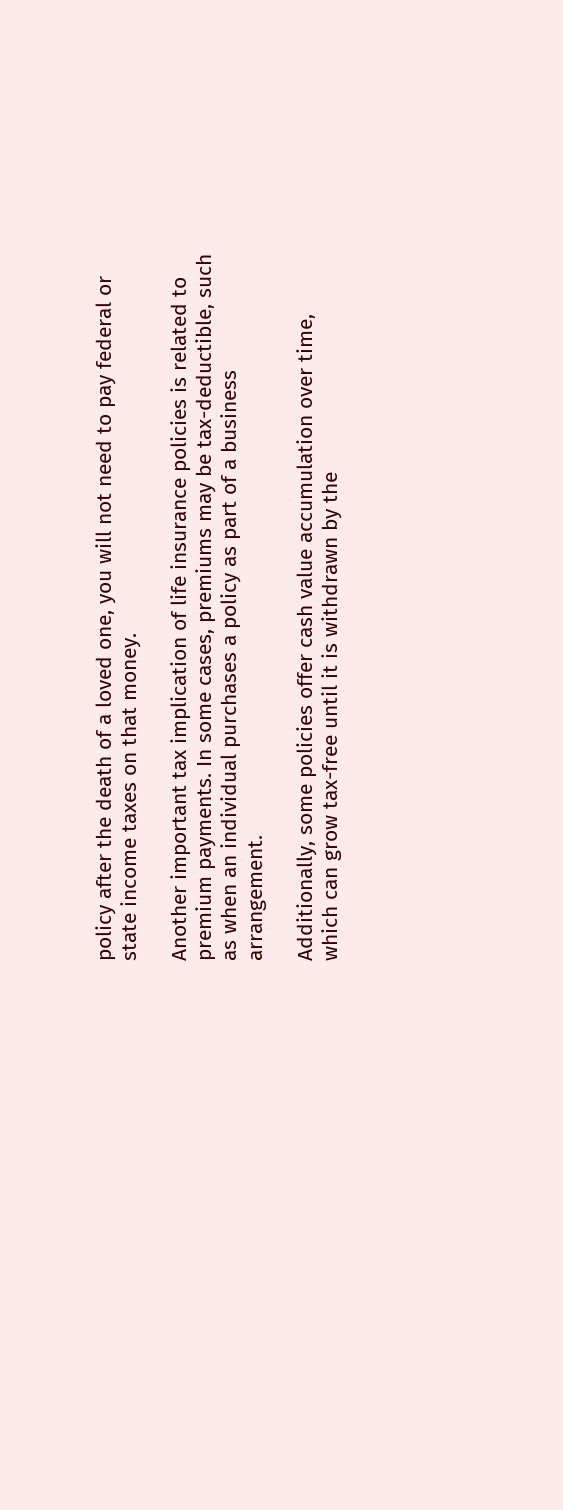policy after the death of a loved one, you will not need to pay federal or state income taxes on that money.

Another important tax implication of life insurance policies is related to premium payments. In some cases, premiums may be tax-deductible, such as when an individual purchases a policy as part of a business arrangement.

Additionally, some policies offer cash value accumulation over time, which can grow tax-free until it is withdrawn by the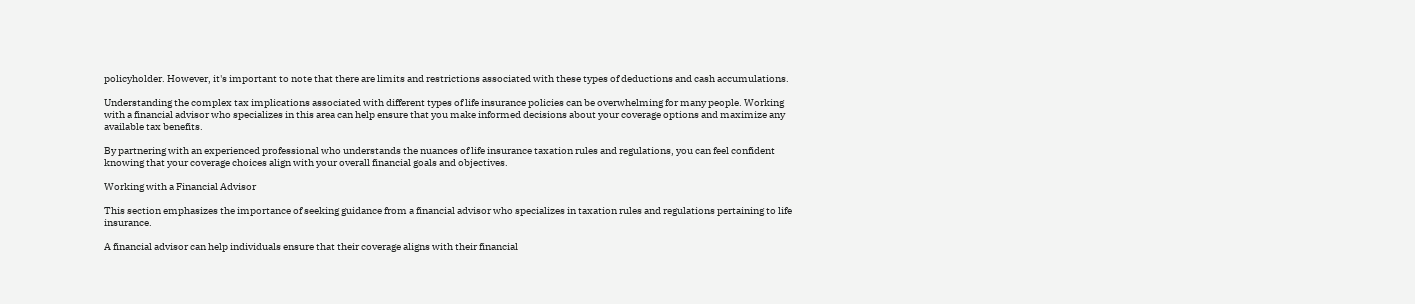policyholder. However, it's important to note that there are limits and restrictions associated with these types of deductions and cash accumulations.

Understanding the complex tax implications associated with different types of life insurance policies can be overwhelming for many people. Working with a financial advisor who specializes in this area can help ensure that you make informed decisions about your coverage options and maximize any available tax benefits.

By partnering with an experienced professional who understands the nuances of life insurance taxation rules and regulations, you can feel confident knowing that your coverage choices align with your overall financial goals and objectives.

Working with a Financial Advisor

This section emphasizes the importance of seeking guidance from a financial advisor who specializes in taxation rules and regulations pertaining to life insurance.

A financial advisor can help individuals ensure that their coverage aligns with their financial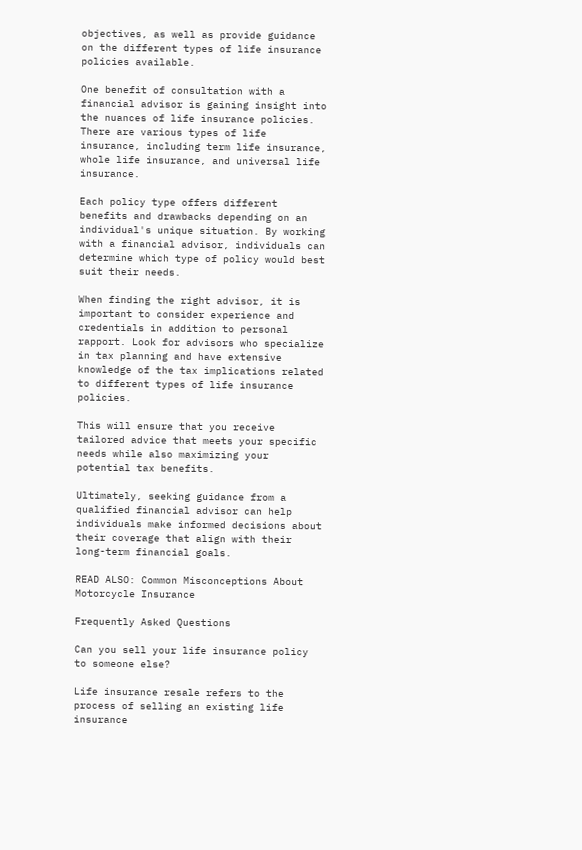objectives, as well as provide guidance on the different types of life insurance policies available.

One benefit of consultation with a financial advisor is gaining insight into the nuances of life insurance policies. There are various types of life insurance, including term life insurance, whole life insurance, and universal life insurance.

Each policy type offers different benefits and drawbacks depending on an individual's unique situation. By working with a financial advisor, individuals can determine which type of policy would best suit their needs.

When finding the right advisor, it is important to consider experience and credentials in addition to personal rapport. Look for advisors who specialize in tax planning and have extensive knowledge of the tax implications related to different types of life insurance policies.

This will ensure that you receive tailored advice that meets your specific needs while also maximizing your potential tax benefits.

Ultimately, seeking guidance from a qualified financial advisor can help individuals make informed decisions about their coverage that align with their long-term financial goals.

READ ALSO: Common Misconceptions About Motorcycle Insurance

Frequently Asked Questions

Can you sell your life insurance policy to someone else?

Life insurance resale refers to the process of selling an existing life insurance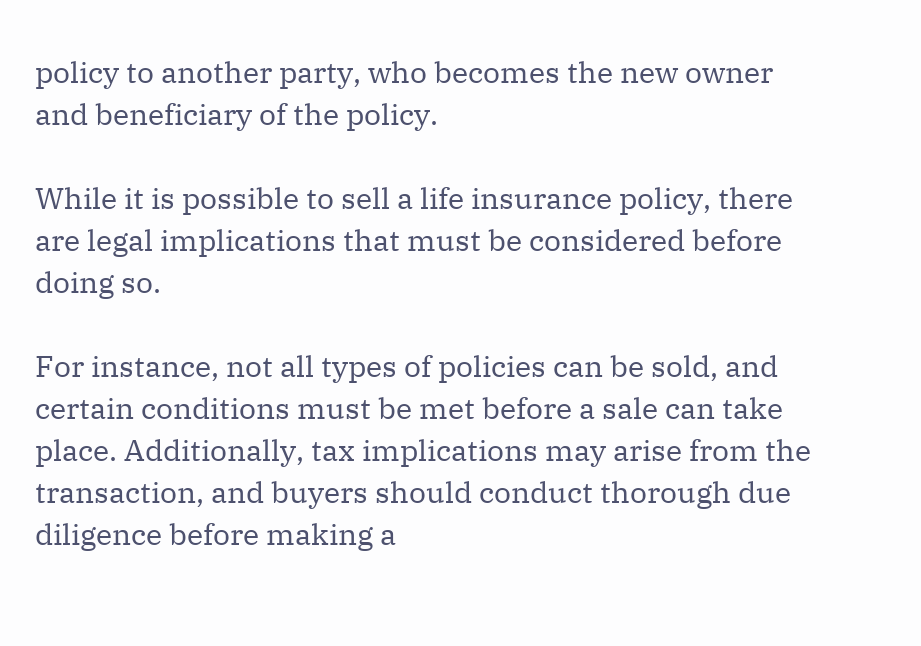policy to another party, who becomes the new owner and beneficiary of the policy.

While it is possible to sell a life insurance policy, there are legal implications that must be considered before doing so.

For instance, not all types of policies can be sold, and certain conditions must be met before a sale can take place. Additionally, tax implications may arise from the transaction, and buyers should conduct thorough due diligence before making a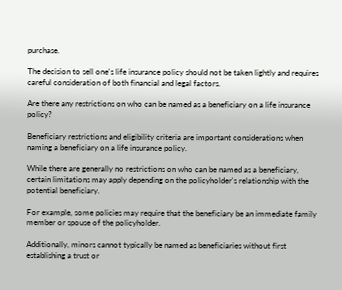purchase.

The decision to sell one's life insurance policy should not be taken lightly and requires careful consideration of both financial and legal factors.

Are there any restrictions on who can be named as a beneficiary on a life insurance policy?

Beneficiary restrictions and eligibility criteria are important considerations when naming a beneficiary on a life insurance policy.

While there are generally no restrictions on who can be named as a beneficiary, certain limitations may apply depending on the policyholder's relationship with the potential beneficiary.

For example, some policies may require that the beneficiary be an immediate family member or spouse of the policyholder.

Additionally, minors cannot typically be named as beneficiaries without first establishing a trust or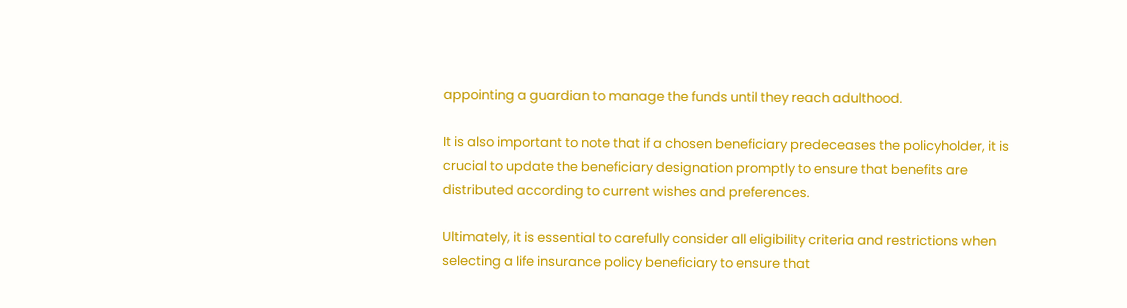appointing a guardian to manage the funds until they reach adulthood.

It is also important to note that if a chosen beneficiary predeceases the policyholder, it is crucial to update the beneficiary designation promptly to ensure that benefits are distributed according to current wishes and preferences.

Ultimately, it is essential to carefully consider all eligibility criteria and restrictions when selecting a life insurance policy beneficiary to ensure that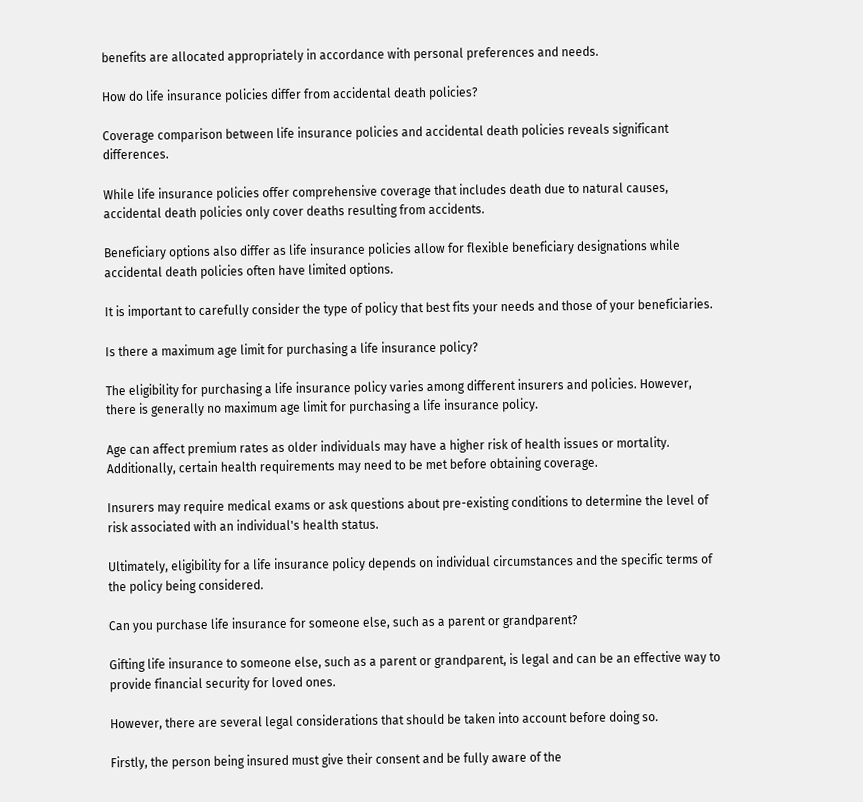benefits are allocated appropriately in accordance with personal preferences and needs.

How do life insurance policies differ from accidental death policies?

Coverage comparison between life insurance policies and accidental death policies reveals significant differences.

While life insurance policies offer comprehensive coverage that includes death due to natural causes, accidental death policies only cover deaths resulting from accidents.

Beneficiary options also differ as life insurance policies allow for flexible beneficiary designations while accidental death policies often have limited options.

It is important to carefully consider the type of policy that best fits your needs and those of your beneficiaries.

Is there a maximum age limit for purchasing a life insurance policy?

The eligibility for purchasing a life insurance policy varies among different insurers and policies. However, there is generally no maximum age limit for purchasing a life insurance policy.

Age can affect premium rates as older individuals may have a higher risk of health issues or mortality. Additionally, certain health requirements may need to be met before obtaining coverage.

Insurers may require medical exams or ask questions about pre-existing conditions to determine the level of risk associated with an individual's health status.

Ultimately, eligibility for a life insurance policy depends on individual circumstances and the specific terms of the policy being considered.

Can you purchase life insurance for someone else, such as a parent or grandparent?

Gifting life insurance to someone else, such as a parent or grandparent, is legal and can be an effective way to provide financial security for loved ones.

However, there are several legal considerations that should be taken into account before doing so.

Firstly, the person being insured must give their consent and be fully aware of the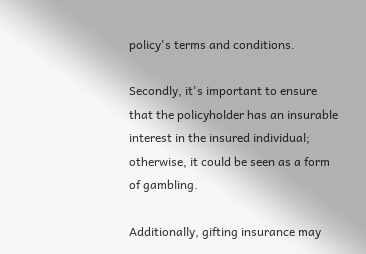policy's terms and conditions.

Secondly, it's important to ensure that the policyholder has an insurable interest in the insured individual; otherwise, it could be seen as a form of gambling.

Additionally, gifting insurance may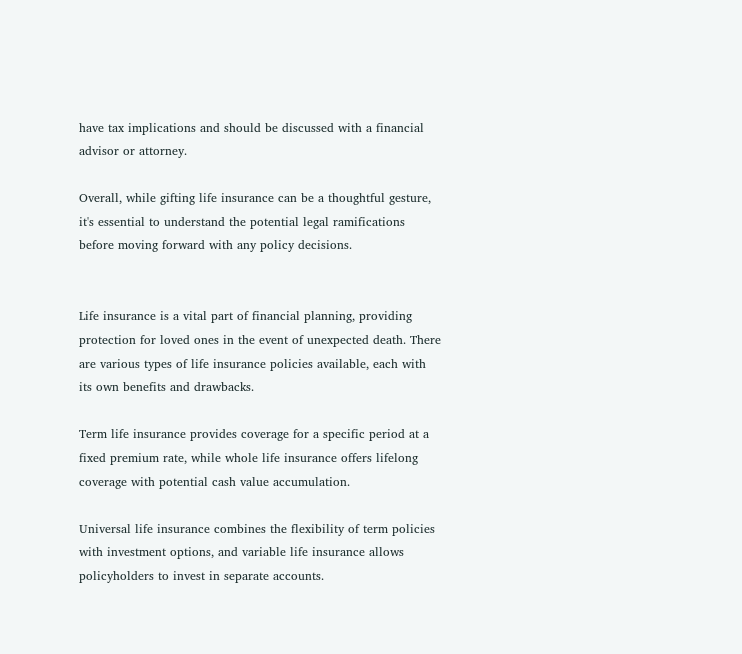have tax implications and should be discussed with a financial advisor or attorney.

Overall, while gifting life insurance can be a thoughtful gesture, it's essential to understand the potential legal ramifications before moving forward with any policy decisions.


Life insurance is a vital part of financial planning, providing protection for loved ones in the event of unexpected death. There are various types of life insurance policies available, each with its own benefits and drawbacks.

Term life insurance provides coverage for a specific period at a fixed premium rate, while whole life insurance offers lifelong coverage with potential cash value accumulation.

Universal life insurance combines the flexibility of term policies with investment options, and variable life insurance allows policyholders to invest in separate accounts.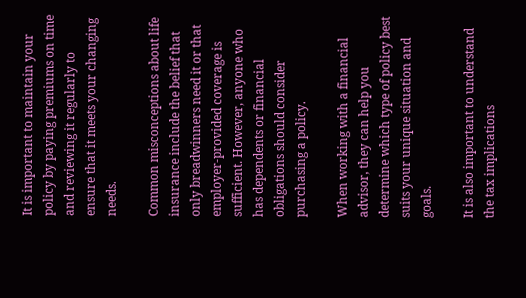It is important to maintain your policy by paying premiums on time and reviewing it regularly to ensure that it meets your changing needs.

Common misconceptions about life insurance include the belief that only breadwinners need it or that employer-provided coverage is sufficient. However, anyone who has dependents or financial obligations should consider purchasing a policy.

When working with a financial advisor, they can help you determine which type of policy best suits your unique situation and goals.

It is also important to understand the tax implications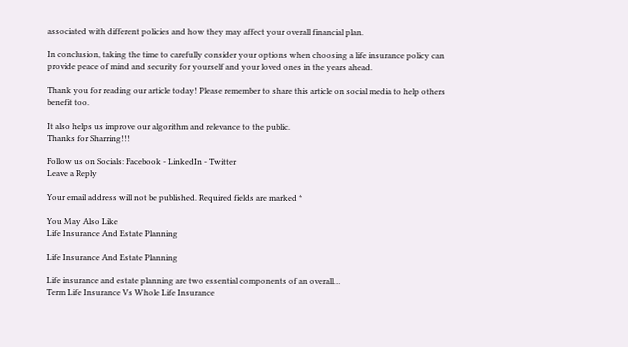associated with different policies and how they may affect your overall financial plan.

In conclusion, taking the time to carefully consider your options when choosing a life insurance policy can provide peace of mind and security for yourself and your loved ones in the years ahead.

Thank you for reading our article today! Please remember to share this article on social media to help others benefit too.

It also helps us improve our algorithm and relevance to the public.
Thanks for Sharring!!!

Follow us on Socials: Facebook - LinkedIn - Twitter
Leave a Reply

Your email address will not be published. Required fields are marked *

You May Also Like
Life Insurance And Estate Planning

Life Insurance And Estate Planning

Life insurance and estate planning are two essential components of an overall…
Term Life Insurance Vs Whole Life Insurance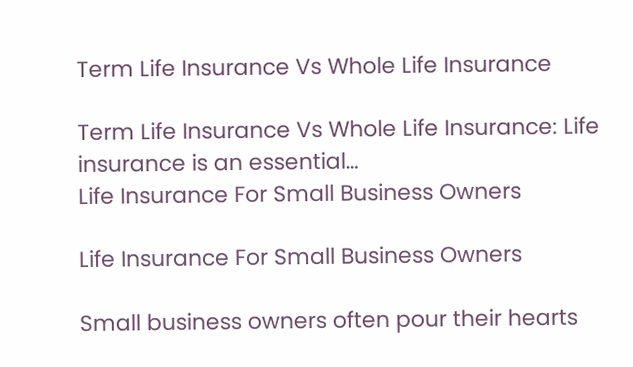Term Life Insurance Vs Whole Life Insurance

Term Life Insurance Vs Whole Life Insurance: Life insurance is an essential…
Life Insurance For Small Business Owners

Life Insurance For Small Business Owners

Small business owners often pour their hearts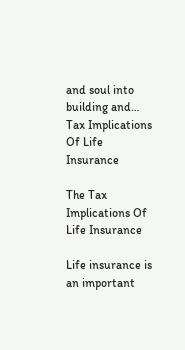and soul into building and…
Tax Implications Of Life Insurance

The Tax Implications Of Life Insurance

Life insurance is an important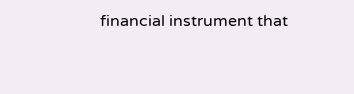financial instrument that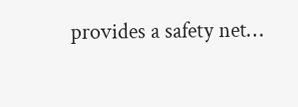provides a safety net…